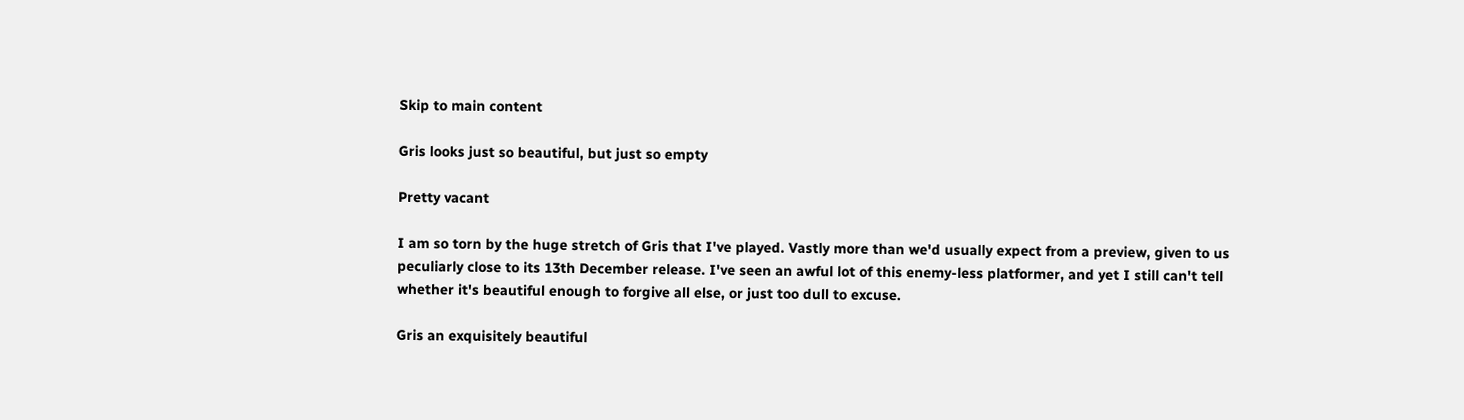Skip to main content

Gris looks just so beautiful, but just so empty

Pretty vacant

I am so torn by the huge stretch of Gris that I've played. Vastly more than we'd usually expect from a preview, given to us peculiarly close to its 13th December release. I've seen an awful lot of this enemy-less platformer, and yet I still can't tell whether it's beautiful enough to forgive all else, or just too dull to excuse.

Gris an exquisitely beautiful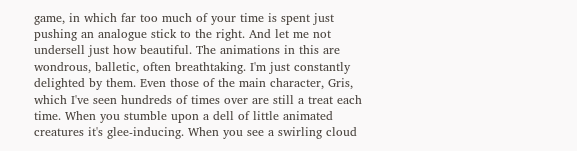game, in which far too much of your time is spent just pushing an analogue stick to the right. And let me not undersell just how beautiful. The animations in this are wondrous, balletic, often breathtaking. I'm just constantly delighted by them. Even those of the main character, Gris, which I've seen hundreds of times over are still a treat each time. When you stumble upon a dell of little animated creatures it's glee-inducing. When you see a swirling cloud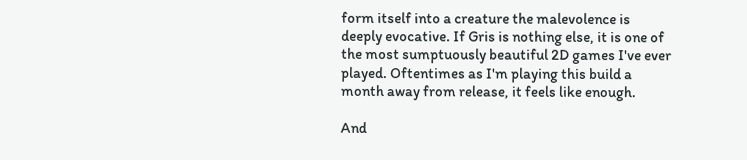form itself into a creature the malevolence is deeply evocative. If Gris is nothing else, it is one of the most sumptuously beautiful 2D games I've ever played. Oftentimes as I'm playing this build a month away from release, it feels like enough.

And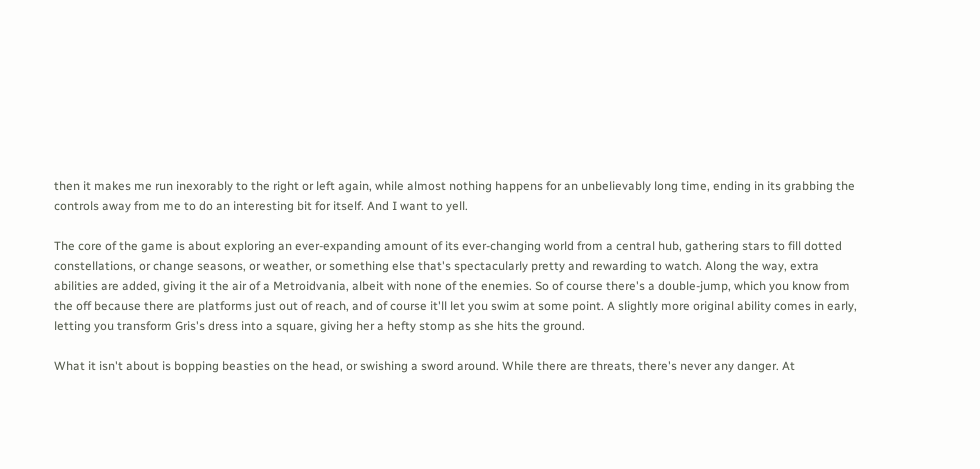then it makes me run inexorably to the right or left again, while almost nothing happens for an unbelievably long time, ending in its grabbing the controls away from me to do an interesting bit for itself. And I want to yell.

The core of the game is about exploring an ever-expanding amount of its ever-changing world from a central hub, gathering stars to fill dotted constellations, or change seasons, or weather, or something else that's spectacularly pretty and rewarding to watch. Along the way, extra abilities are added, giving it the air of a Metroidvania, albeit with none of the enemies. So of course there's a double-jump, which you know from the off because there are platforms just out of reach, and of course it'll let you swim at some point. A slightly more original ability comes in early, letting you transform Gris's dress into a square, giving her a hefty stomp as she hits the ground.

What it isn't about is bopping beasties on the head, or swishing a sword around. While there are threats, there's never any danger. At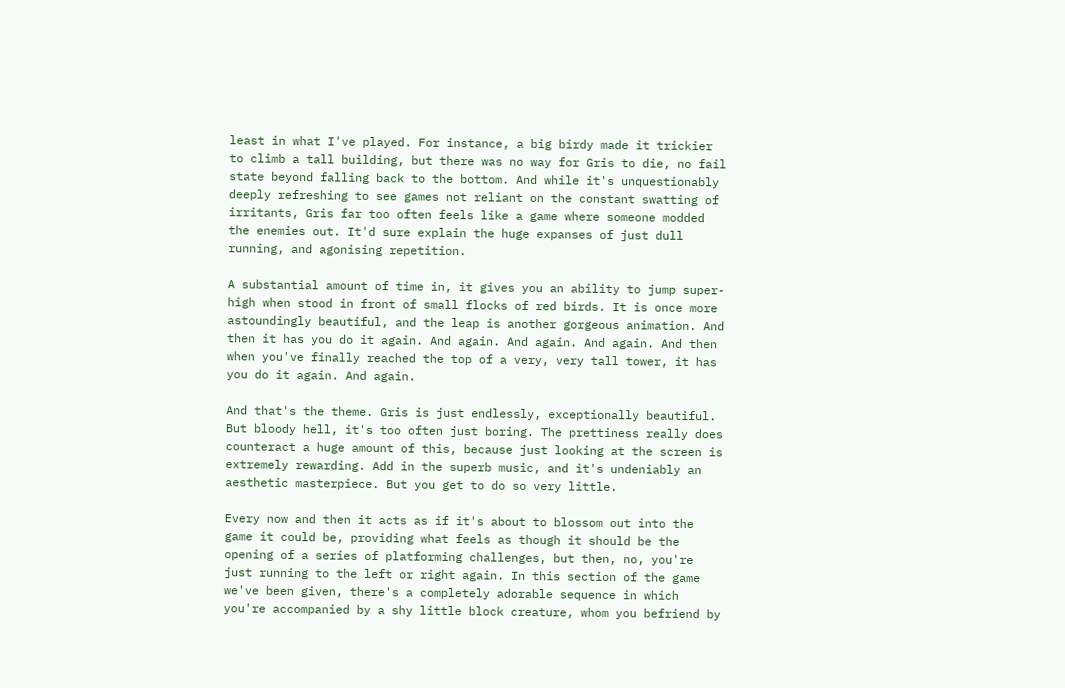least in what I've played. For instance, a big birdy made it trickier to climb a tall building, but there was no way for Gris to die, no fail state beyond falling back to the bottom. And while it's unquestionably deeply refreshing to see games not reliant on the constant swatting of irritants, Gris far too often feels like a game where someone modded the enemies out. It'd sure explain the huge expanses of just dull running, and agonising repetition.

A substantial amount of time in, it gives you an ability to jump super-high when stood in front of small flocks of red birds. It is once more astoundingly beautiful, and the leap is another gorgeous animation. And then it has you do it again. And again. And again. And again. And then when you've finally reached the top of a very, very tall tower, it has you do it again. And again.

And that's the theme. Gris is just endlessly, exceptionally beautiful. But bloody hell, it's too often just boring. The prettiness really does counteract a huge amount of this, because just looking at the screen is extremely rewarding. Add in the superb music, and it's undeniably an aesthetic masterpiece. But you get to do so very little.

Every now and then it acts as if it's about to blossom out into the game it could be, providing what feels as though it should be the opening of a series of platforming challenges, but then, no, you're just running to the left or right again. In this section of the game we've been given, there's a completely adorable sequence in which you're accompanied by a shy little block creature, whom you befriend by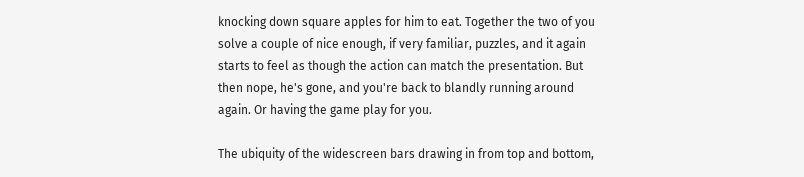knocking down square apples for him to eat. Together the two of you solve a couple of nice enough, if very familiar, puzzles, and it again starts to feel as though the action can match the presentation. But then nope, he's gone, and you're back to blandly running around again. Or having the game play for you.

The ubiquity of the widescreen bars drawing in from top and bottom,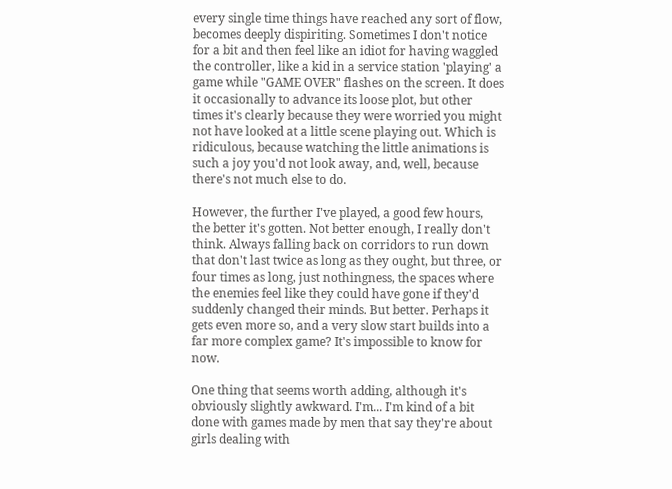every single time things have reached any sort of flow, becomes deeply dispiriting. Sometimes I don't notice for a bit and then feel like an idiot for having waggled the controller, like a kid in a service station 'playing' a game while "GAME OVER" flashes on the screen. It does it occasionally to advance its loose plot, but other times it's clearly because they were worried you might not have looked at a little scene playing out. Which is ridiculous, because watching the little animations is such a joy you'd not look away, and, well, because there's not much else to do.

However, the further I've played, a good few hours, the better it's gotten. Not better enough, I really don't think. Always falling back on corridors to run down that don't last twice as long as they ought, but three, or four times as long, just nothingness, the spaces where the enemies feel like they could have gone if they'd suddenly changed their minds. But better. Perhaps it gets even more so, and a very slow start builds into a far more complex game? It's impossible to know for now.

One thing that seems worth adding, although it's obviously slightly awkward. I'm... I'm kind of a bit done with games made by men that say they're about girls dealing with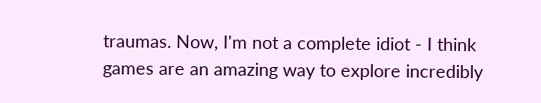traumas. Now, I'm not a complete idiot - I think games are an amazing way to explore incredibly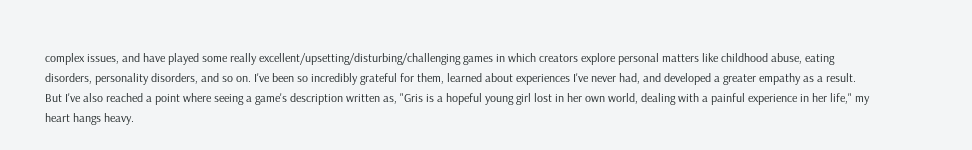complex issues, and have played some really excellent/upsetting/disturbing/challenging games in which creators explore personal matters like childhood abuse, eating disorders, personality disorders, and so on. I've been so incredibly grateful for them, learned about experiences I've never had, and developed a greater empathy as a result. But I've also reached a point where seeing a game's description written as, "Gris is a hopeful young girl lost in her own world, dealing with a painful experience in her life," my heart hangs heavy.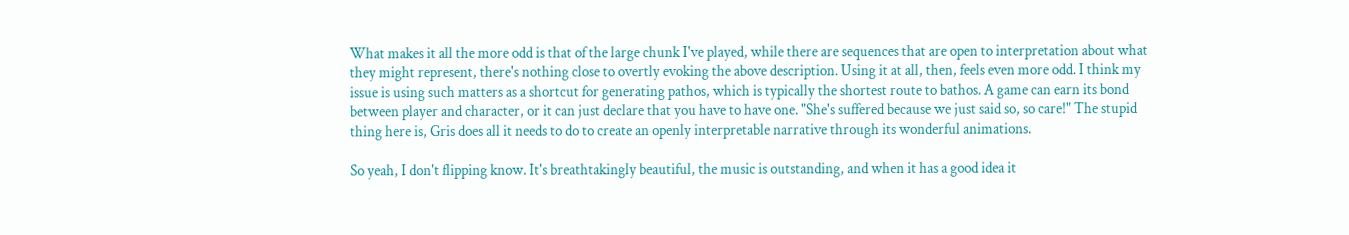What makes it all the more odd is that of the large chunk I've played, while there are sequences that are open to interpretation about what they might represent, there's nothing close to overtly evoking the above description. Using it at all, then, feels even more odd. I think my issue is using such matters as a shortcut for generating pathos, which is typically the shortest route to bathos. A game can earn its bond between player and character, or it can just declare that you have to have one. "She's suffered because we just said so, so care!" The stupid thing here is, Gris does all it needs to do to create an openly interpretable narrative through its wonderful animations.

So yeah, I don't flipping know. It's breathtakingly beautiful, the music is outstanding, and when it has a good idea it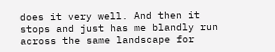does it very well. And then it stops and just has me blandly run across the same landscape for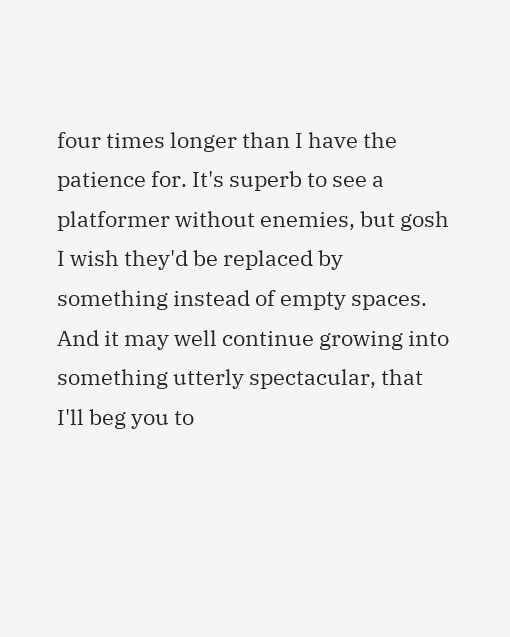four times longer than I have the patience for. It's superb to see a platformer without enemies, but gosh I wish they'd be replaced by something instead of empty spaces. And it may well continue growing into something utterly spectacular, that I'll beg you to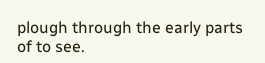plough through the early parts of to see.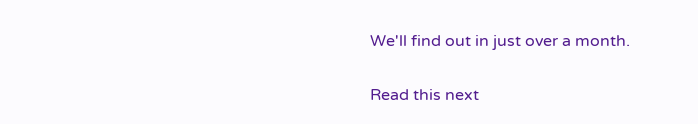We'll find out in just over a month.

Read this next